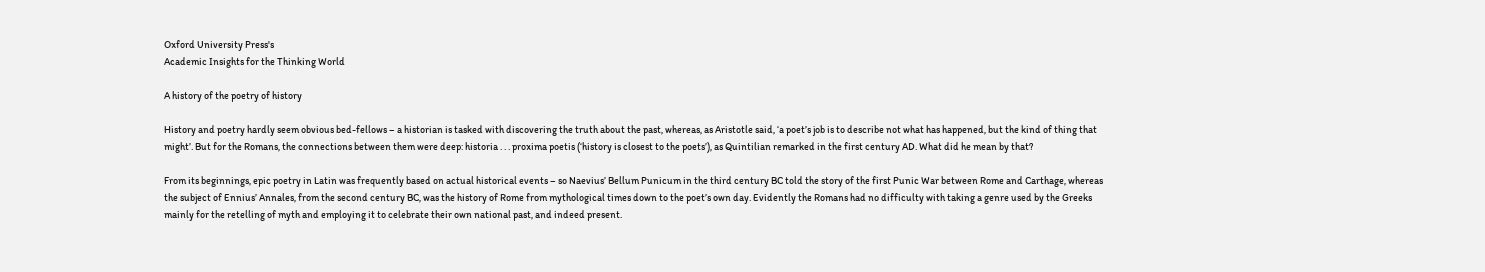Oxford University Press's
Academic Insights for the Thinking World

A history of the poetry of history

History and poetry hardly seem obvious bed-fellows – a historian is tasked with discovering the truth about the past, whereas, as Aristotle said, ‘a poet’s job is to describe not what has happened, but the kind of thing that might’. But for the Romans, the connections between them were deep: historia . . . proxima poetis (‘history is closest to the poets’), as Quintilian remarked in the first century AD. What did he mean by that?

From its beginnings, epic poetry in Latin was frequently based on actual historical events – so Naevius’ Bellum Punicum in the third century BC told the story of the first Punic War between Rome and Carthage, whereas the subject of Ennius’ Annales, from the second century BC, was the history of Rome from mythological times down to the poet’s own day. Evidently the Romans had no difficulty with taking a genre used by the Greeks mainly for the retelling of myth and employing it to celebrate their own national past, and indeed present.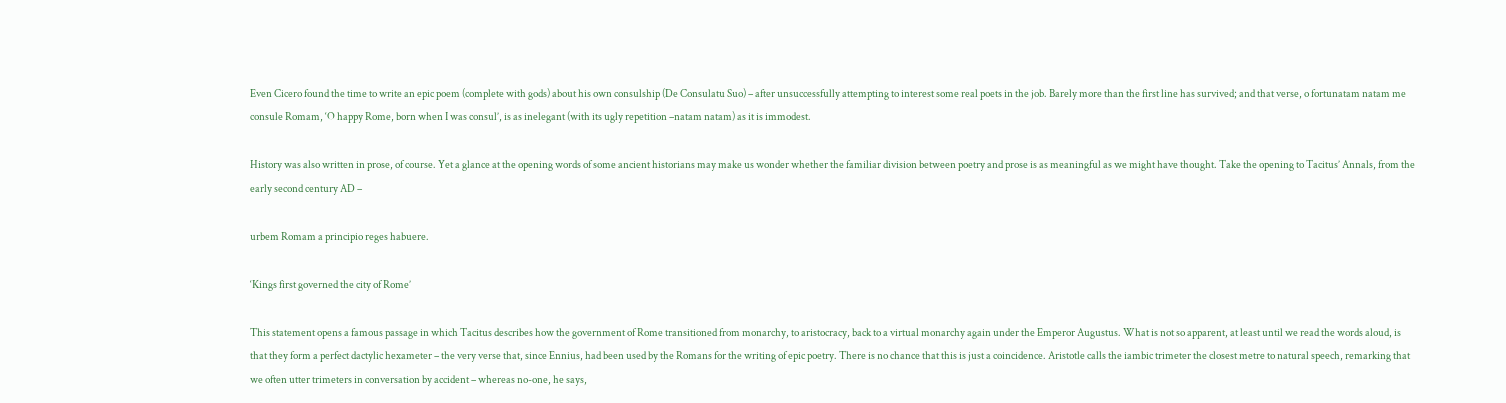Even Cicero found the time to write an epic poem (complete with gods) about his own consulship (De Consulatu Suo) – after unsuccessfully attempting to interest some real poets in the job. Barely more than the first line has survived; and that verse, o fortunatam natam me consule Romam, ‘O happy Rome, born when I was consul’, is as inelegant (with its ugly repetition –natam natam) as it is immodest.

History was also written in prose, of course. Yet a glance at the opening words of some ancient historians may make us wonder whether the familiar division between poetry and prose is as meaningful as we might have thought. Take the opening to Tacitus’ Annals, from the early second century AD –

urbem Romam a principio reges habuere.

‘Kings first governed the city of Rome’

This statement opens a famous passage in which Tacitus describes how the government of Rome transitioned from monarchy, to aristocracy, back to a virtual monarchy again under the Emperor Augustus. What is not so apparent, at least until we read the words aloud, is that they form a perfect dactylic hexameter – the very verse that, since Ennius, had been used by the Romans for the writing of epic poetry. There is no chance that this is just a coincidence. Aristotle calls the iambic trimeter the closest metre to natural speech, remarking that we often utter trimeters in conversation by accident – whereas no-one, he says,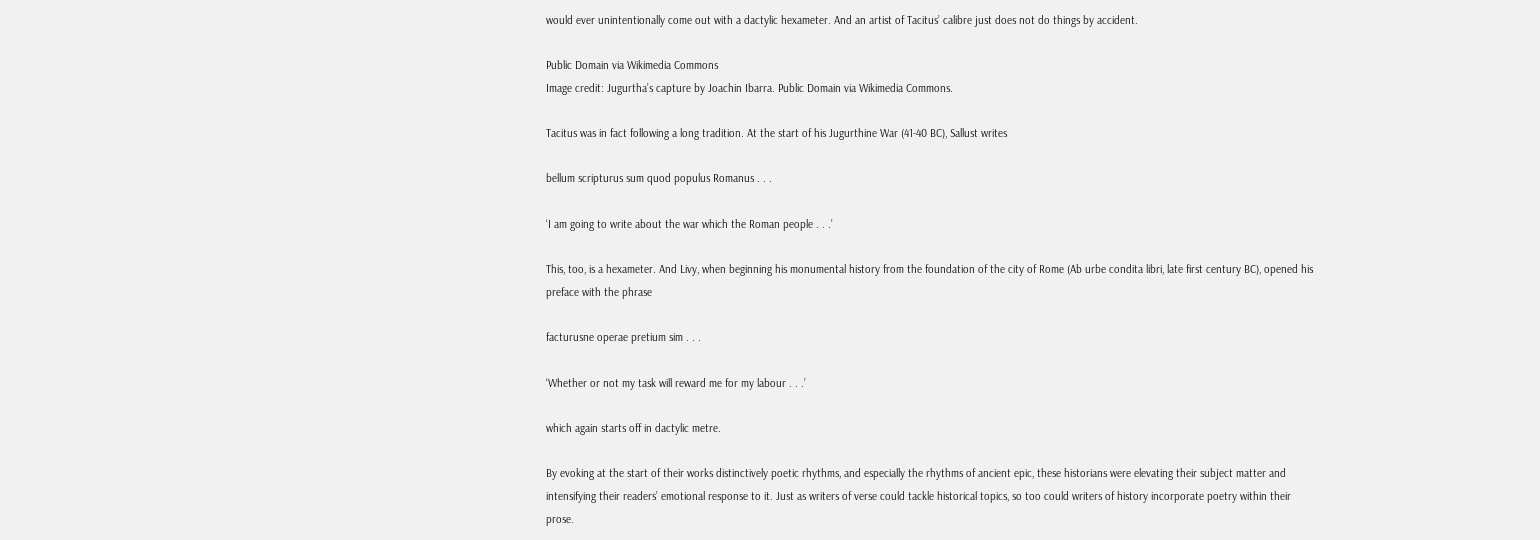would ever unintentionally come out with a dactylic hexameter. And an artist of Tacitus’ calibre just does not do things by accident.

Public Domain via Wikimedia Commons
Image credit: Jugurtha’s capture by Joachin Ibarra. Public Domain via Wikimedia Commons.

Tacitus was in fact following a long tradition. At the start of his Jugurthine War (41-40 BC), Sallust writes

bellum scripturus sum quod populus Romanus . . .

‘I am going to write about the war which the Roman people . . .’

This, too, is a hexameter. And Livy, when beginning his monumental history from the foundation of the city of Rome (Ab urbe condita libri, late first century BC), opened his preface with the phrase

facturusne operae pretium sim . . .

‘Whether or not my task will reward me for my labour . . .’

which again starts off in dactylic metre.

By evoking at the start of their works distinctively poetic rhythms, and especially the rhythms of ancient epic, these historians were elevating their subject matter and intensifying their readers’ emotional response to it. Just as writers of verse could tackle historical topics, so too could writers of history incorporate poetry within their prose.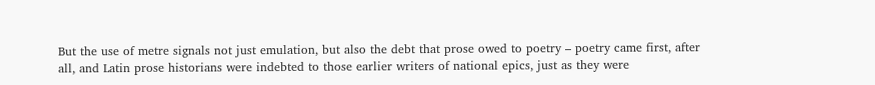But the use of metre signals not just emulation, but also the debt that prose owed to poetry – poetry came first, after all, and Latin prose historians were indebted to those earlier writers of national epics, just as they were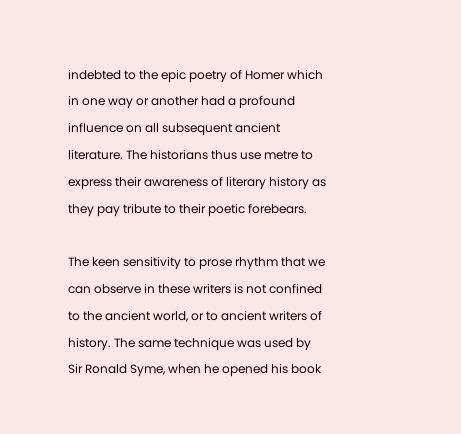indebted to the epic poetry of Homer which in one way or another had a profound influence on all subsequent ancient literature. The historians thus use metre to express their awareness of literary history as they pay tribute to their poetic forebears.

The keen sensitivity to prose rhythm that we can observe in these writers is not confined to the ancient world, or to ancient writers of history. The same technique was used by Sir Ronald Syme, when he opened his book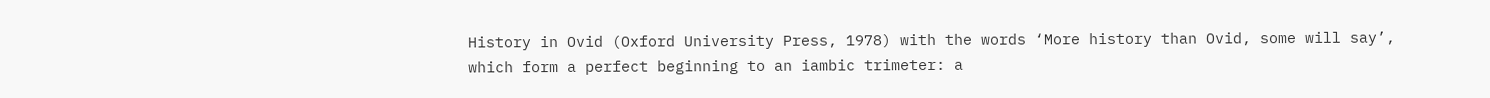History in Ovid (Oxford University Press, 1978) with the words ‘More history than Ovid, some will say’, which form a perfect beginning to an iambic trimeter: a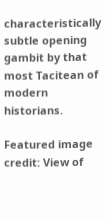characteristically subtle opening gambit by that most Tacitean of modern historians.

Featured image credit: View of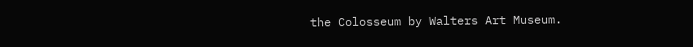the Colosseum by Walters Art Museum.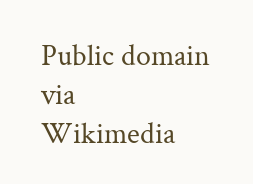Public domain via Wikimedia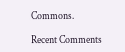Commons.

Recent Comments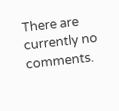There are currently no comments.